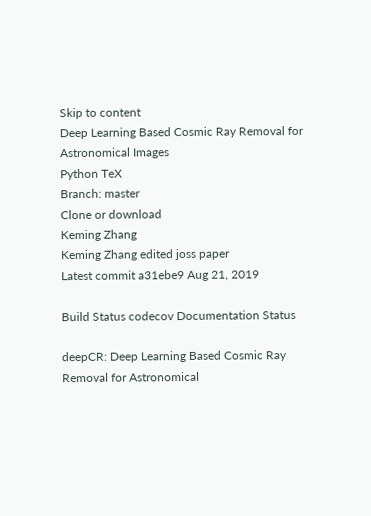Skip to content
Deep Learning Based Cosmic Ray Removal for Astronomical Images
Python TeX
Branch: master
Clone or download
Keming Zhang
Keming Zhang edited joss paper
Latest commit a31ebe9 Aug 21, 2019

Build Status codecov Documentation Status

deepCR: Deep Learning Based Cosmic Ray Removal for Astronomical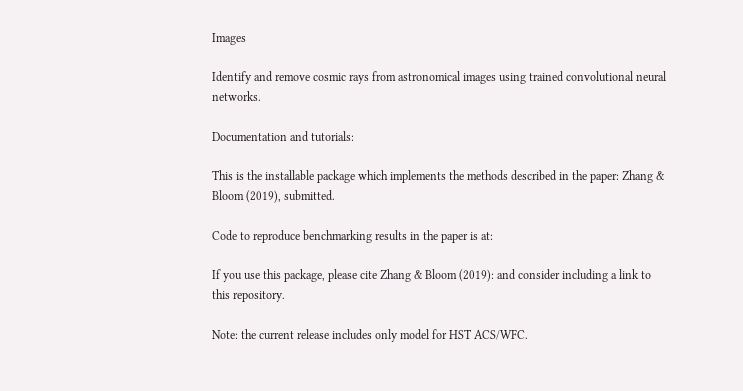Images

Identify and remove cosmic rays from astronomical images using trained convolutional neural networks.

Documentation and tutorials:

This is the installable package which implements the methods described in the paper: Zhang & Bloom (2019), submitted.

Code to reproduce benchmarking results in the paper is at:

If you use this package, please cite Zhang & Bloom (2019): and consider including a link to this repository.

Note: the current release includes only model for HST ACS/WFC.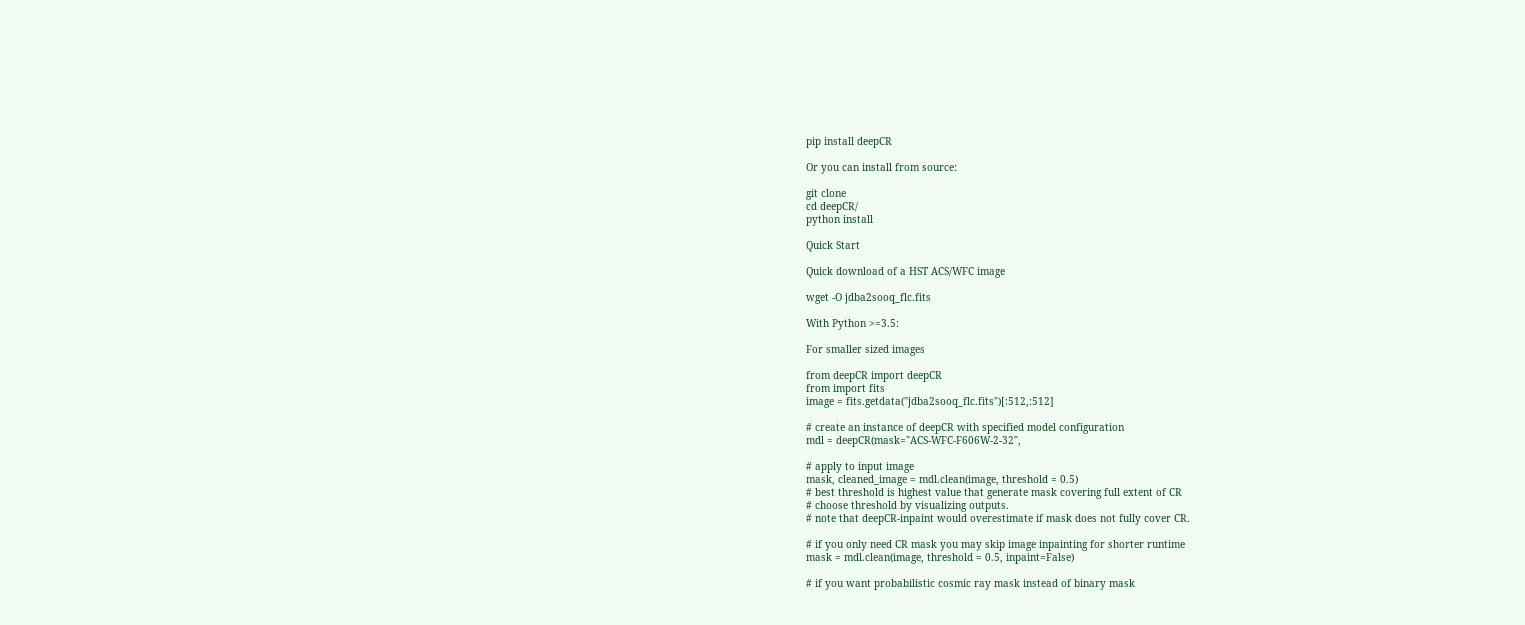pip install deepCR

Or you can install from source:

git clone
cd deepCR/
python install

Quick Start

Quick download of a HST ACS/WFC image

wget -O jdba2sooq_flc.fits

With Python >=3.5:

For smaller sized images

from deepCR import deepCR
from import fits
image = fits.getdata("jdba2sooq_flc.fits")[:512,:512]

# create an instance of deepCR with specified model configuration
mdl = deepCR(mask="ACS-WFC-F606W-2-32",

# apply to input image
mask, cleaned_image = mdl.clean(image, threshold = 0.5)
# best threshold is highest value that generate mask covering full extent of CR
# choose threshold by visualizing outputs.
# note that deepCR-inpaint would overestimate if mask does not fully cover CR.

# if you only need CR mask you may skip image inpainting for shorter runtime
mask = mdl.clean(image, threshold = 0.5, inpaint=False)

# if you want probabilistic cosmic ray mask instead of binary mask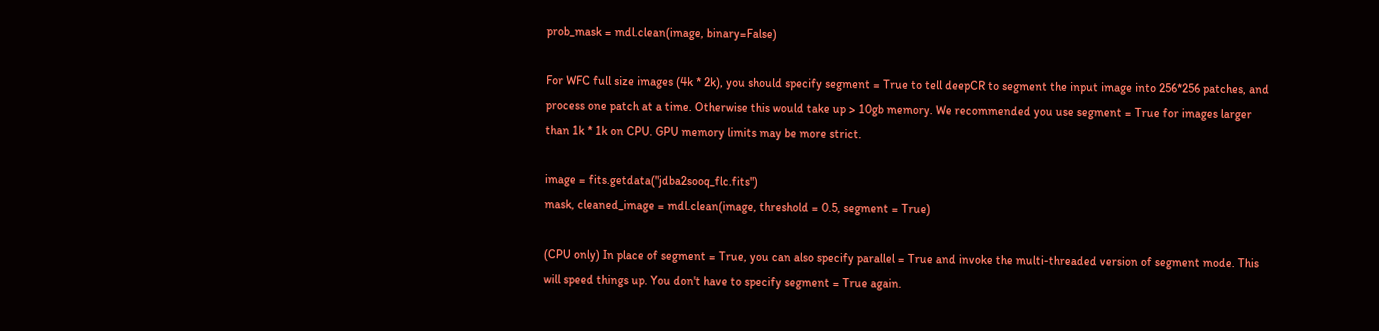prob_mask = mdl.clean(image, binary=False)

For WFC full size images (4k * 2k), you should specify segment = True to tell deepCR to segment the input image into 256*256 patches, and process one patch at a time. Otherwise this would take up > 10gb memory. We recommended you use segment = True for images larger than 1k * 1k on CPU. GPU memory limits may be more strict.

image = fits.getdata("jdba2sooq_flc.fits")
mask, cleaned_image = mdl.clean(image, threshold = 0.5, segment = True)

(CPU only) In place of segment = True, you can also specify parallel = True and invoke the multi-threaded version of segment mode. This will speed things up. You don't have to specify segment = True again.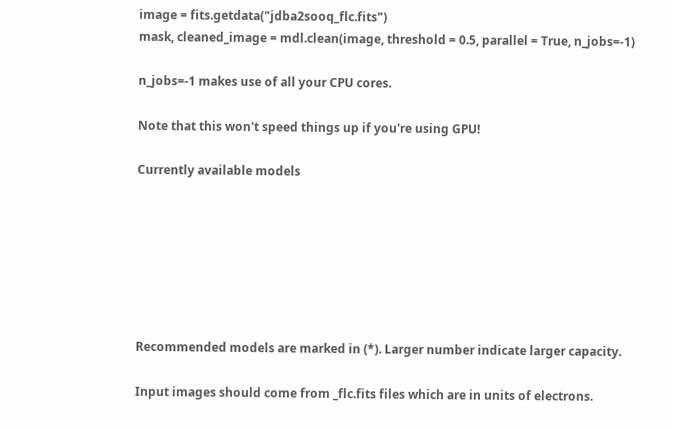image = fits.getdata("jdba2sooq_flc.fits")
mask, cleaned_image = mdl.clean(image, threshold = 0.5, parallel = True, n_jobs=-1)

n_jobs=-1 makes use of all your CPU cores.

Note that this won't speed things up if you're using GPU!

Currently available models







Recommended models are marked in (*). Larger number indicate larger capacity.

Input images should come from _flc.fits files which are in units of electrons.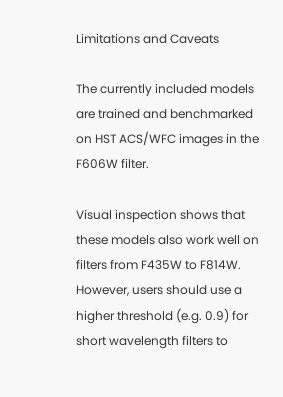Limitations and Caveats

The currently included models are trained and benchmarked on HST ACS/WFC images in the F606W filter.

Visual inspection shows that these models also work well on filters from F435W to F814W. However, users should use a higher threshold (e.g. 0.9) for short wavelength filters to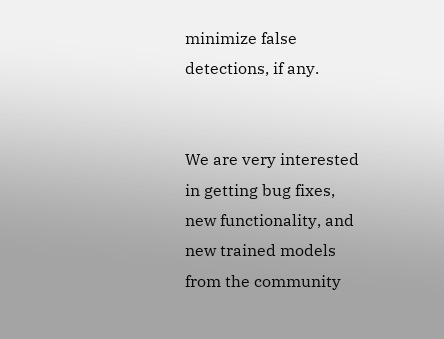minimize false detections, if any.


We are very interested in getting bug fixes, new functionality, and new trained models from the community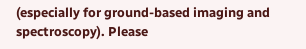(especially for ground-based imaging and spectroscopy). Please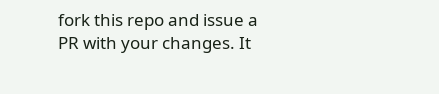fork this repo and issue a PR with your changes. It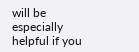will be especially helpful if you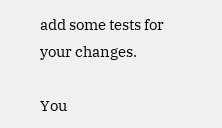add some tests for your changes.

You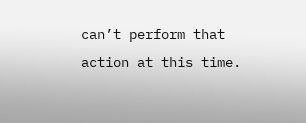can’t perform that action at this time.